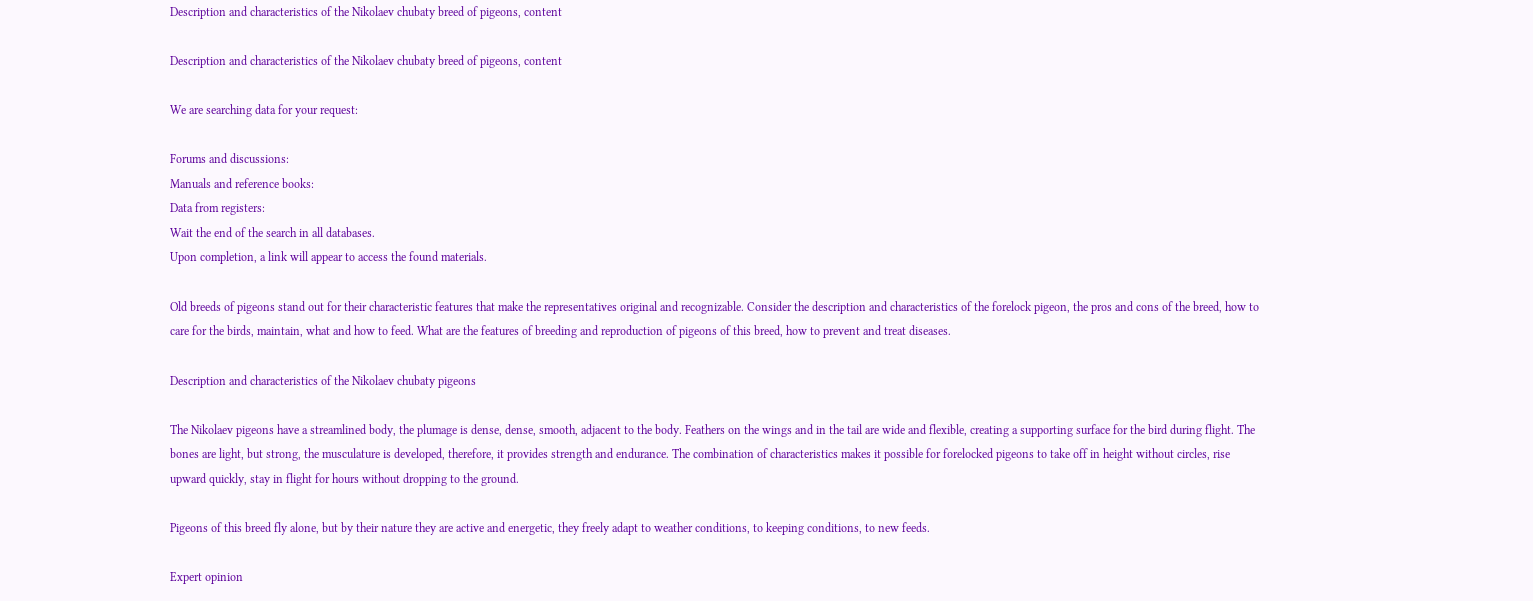Description and characteristics of the Nikolaev chubaty breed of pigeons, content

Description and characteristics of the Nikolaev chubaty breed of pigeons, content

We are searching data for your request:

Forums and discussions:
Manuals and reference books:
Data from registers:
Wait the end of the search in all databases.
Upon completion, a link will appear to access the found materials.

Old breeds of pigeons stand out for their characteristic features that make the representatives original and recognizable. Consider the description and characteristics of the forelock pigeon, the pros and cons of the breed, how to care for the birds, maintain, what and how to feed. What are the features of breeding and reproduction of pigeons of this breed, how to prevent and treat diseases.

Description and characteristics of the Nikolaev chubaty pigeons

The Nikolaev pigeons have a streamlined body, the plumage is dense, dense, smooth, adjacent to the body. Feathers on the wings and in the tail are wide and flexible, creating a supporting surface for the bird during flight. The bones are light, but strong, the musculature is developed, therefore, it provides strength and endurance. The combination of characteristics makes it possible for forelocked pigeons to take off in height without circles, rise upward quickly, stay in flight for hours without dropping to the ground.

Pigeons of this breed fly alone, but by their nature they are active and energetic, they freely adapt to weather conditions, to keeping conditions, to new feeds.

Expert opinion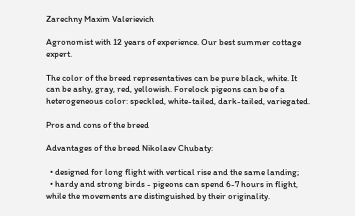Zarechny Maxim Valerievich

Agronomist with 12 years of experience. Our best summer cottage expert.

The color of the breed representatives can be pure black, white. It can be ashy, gray, red, yellowish. Forelock pigeons can be of a heterogeneous color: speckled, white-tailed, dark-tailed, variegated.

Pros and cons of the breed

Advantages of the breed Nikolaev Chubaty:

  • designed for long flight with vertical rise and the same landing;
  • hardy and strong birds - pigeons can spend 6-7 hours in flight, while the movements are distinguished by their originality.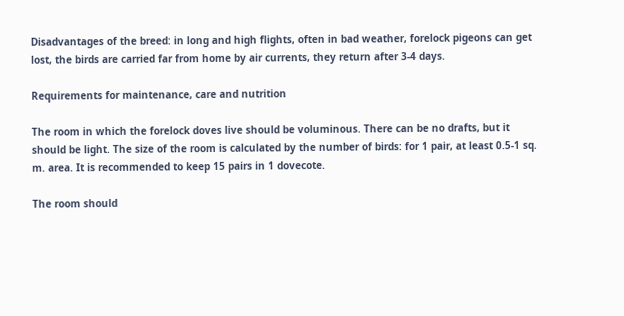Disadvantages of the breed: in long and high flights, often in bad weather, forelock pigeons can get lost, the birds are carried far from home by air currents, they return after 3-4 days.

Requirements for maintenance, care and nutrition

The room in which the forelock doves live should be voluminous. There can be no drafts, but it should be light. The size of the room is calculated by the number of birds: for 1 pair, at least 0.5-1 sq. m. area. It is recommended to keep 15 pairs in 1 dovecote.

The room should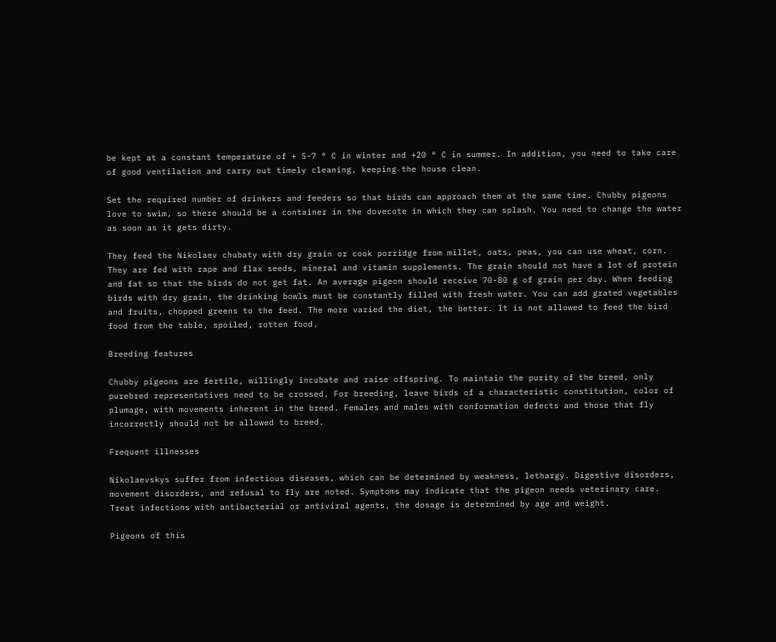be kept at a constant temperature of + 5-7 ° C in winter and +20 ° C in summer. In addition, you need to take care of good ventilation and carry out timely cleaning, keeping the house clean.

Set the required number of drinkers and feeders so that birds can approach them at the same time. Chubby pigeons love to swim, so there should be a container in the dovecote in which they can splash. You need to change the water as soon as it gets dirty.

They feed the Nikolaev chubaty with dry grain or cook porridge from millet, oats, peas, you can use wheat, corn. They are fed with rape and flax seeds, mineral and vitamin supplements. The grain should not have a lot of protein and fat so that the birds do not get fat. An average pigeon should receive 70-80 g of grain per day. When feeding birds with dry grain, the drinking bowls must be constantly filled with fresh water. You can add grated vegetables and fruits, chopped greens to the feed. The more varied the diet, the better. It is not allowed to feed the bird food from the table, spoiled, rotten food.

Breeding features

Chubby pigeons are fertile, willingly incubate and raise offspring. To maintain the purity of the breed, only purebred representatives need to be crossed. For breeding, leave birds of a characteristic constitution, color of plumage, with movements inherent in the breed. Females and males with conformation defects and those that fly incorrectly should not be allowed to breed.

Frequent illnesses

Nikolaevskys suffer from infectious diseases, which can be determined by weakness, lethargy. Digestive disorders, movement disorders, and refusal to fly are noted. Symptoms may indicate that the pigeon needs veterinary care. Treat infections with antibacterial or antiviral agents, the dosage is determined by age and weight.

Pigeons of this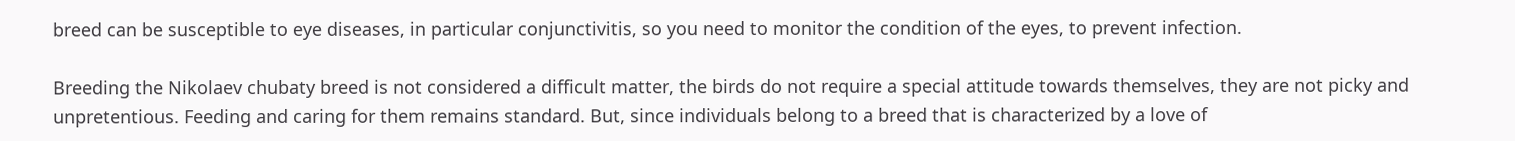breed can be susceptible to eye diseases, in particular conjunctivitis, so you need to monitor the condition of the eyes, to prevent infection.

Breeding the Nikolaev chubaty breed is not considered a difficult matter, the birds do not require a special attitude towards themselves, they are not picky and unpretentious. Feeding and caring for them remains standard. But, since individuals belong to a breed that is characterized by a love of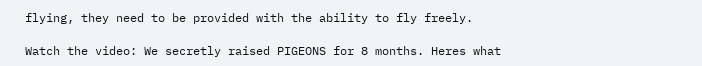flying, they need to be provided with the ability to fly freely.

Watch the video: We secretly raised PIGEONS for 8 months. Heres what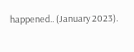happened.. (January 2023).